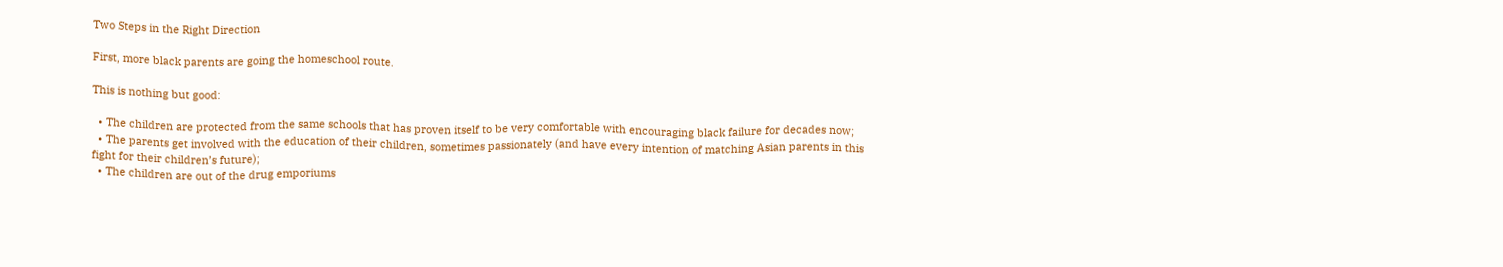Two Steps in the Right Direction

First, more black parents are going the homeschool route.

This is nothing but good:

  • The children are protected from the same schools that has proven itself to be very comfortable with encouraging black failure for decades now;
  • The parents get involved with the education of their children, sometimes passionately (and have every intention of matching Asian parents in this fight for their children’s future);
  • The children are out of the drug emporiums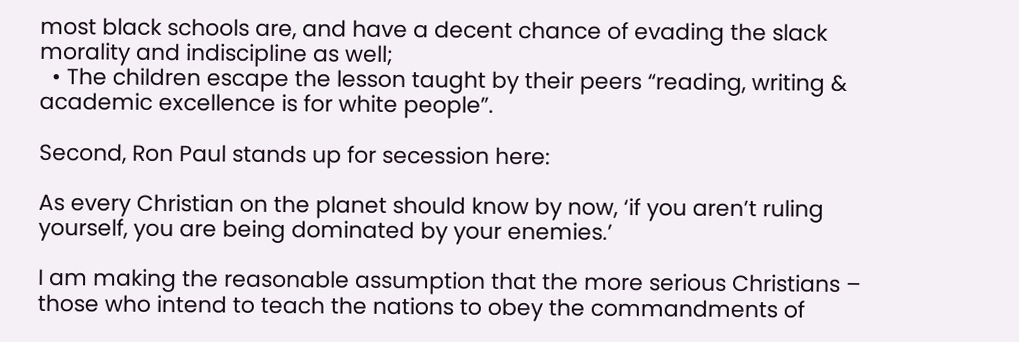most black schools are, and have a decent chance of evading the slack morality and indiscipline as well;
  • The children escape the lesson taught by their peers “reading, writing & academic excellence is for white people”.

Second, Ron Paul stands up for secession here:

As every Christian on the planet should know by now, ‘if you aren’t ruling yourself, you are being dominated by your enemies.’

I am making the reasonable assumption that the more serious Christians – those who intend to teach the nations to obey the commandments of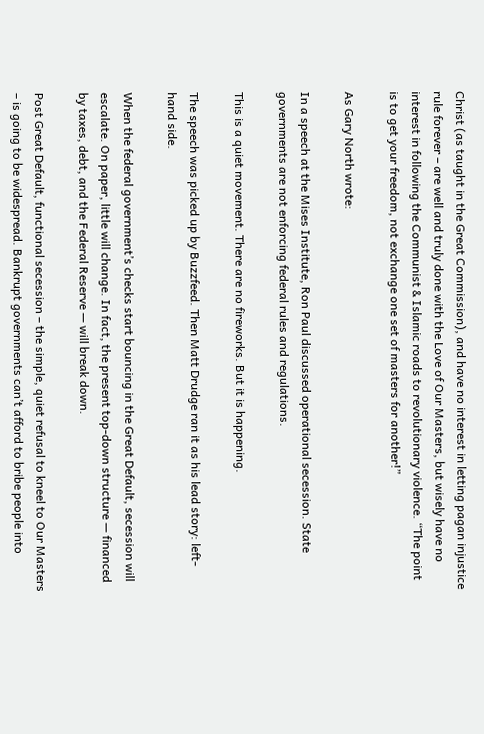Christ (as taught in the Great Commission), and have no interest in letting pagan injustice rule forever – are well and truly done with the Love of Our Masters, but wisely have no interest in following the Communist & Islamic roads to revolutionary violence. “The point is to get your freedom, not exchange one set of masters for another!”

As Gary North wrote:

In a speech at the Mises Institute, Ron Paul discussed operational secession. State governments are not enforcing federal rules and regulations.

This is a quiet movement. There are no fireworks. But it is happening.

The speech was picked up by Buzzfeed. Then Matt Drudge ran it as his lead story: left-hand side.

When the federal government’s checks start bouncing in the Great Default, secession will escalate. On paper, little will change. In fact, the present top-down structure — financed by taxes, debt, and the Federal Reserve — will break down.

Post Great Default, functional secession – the simple, quiet refusal to kneel to Our Masters – is going to be widespread. Bankrupt governments can’t afford to bribe people into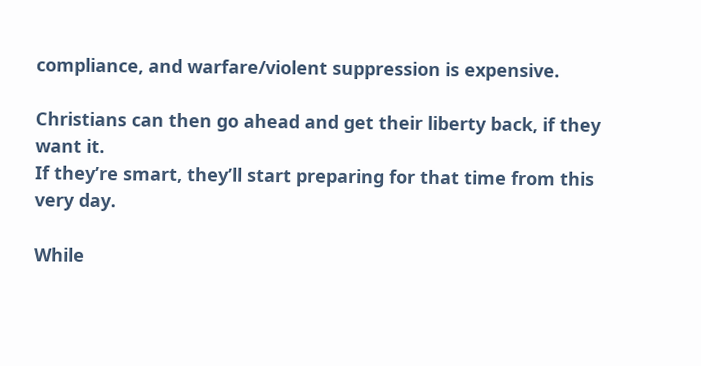compliance, and warfare/violent suppression is expensive.

Christians can then go ahead and get their liberty back, if they want it.
If they’re smart, they’ll start preparing for that time from this very day.

While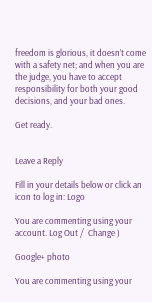freedom is glorious, it doesn’t come with a safety net; and when you are the judge, you have to accept responsibility for both your good decisions, and your bad ones.

Get ready.


Leave a Reply

Fill in your details below or click an icon to log in: Logo

You are commenting using your account. Log Out /  Change )

Google+ photo

You are commenting using your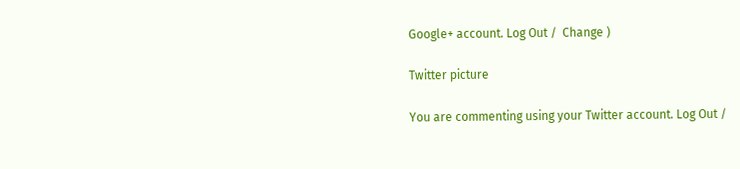Google+ account. Log Out /  Change )

Twitter picture

You are commenting using your Twitter account. Log Out /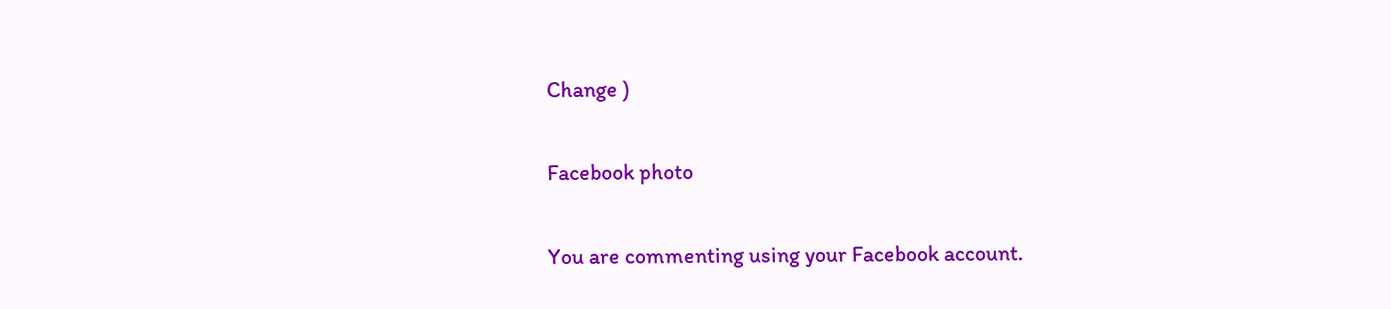Change )

Facebook photo

You are commenting using your Facebook account.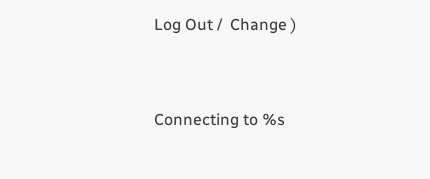Log Out /  Change )


Connecting to %s